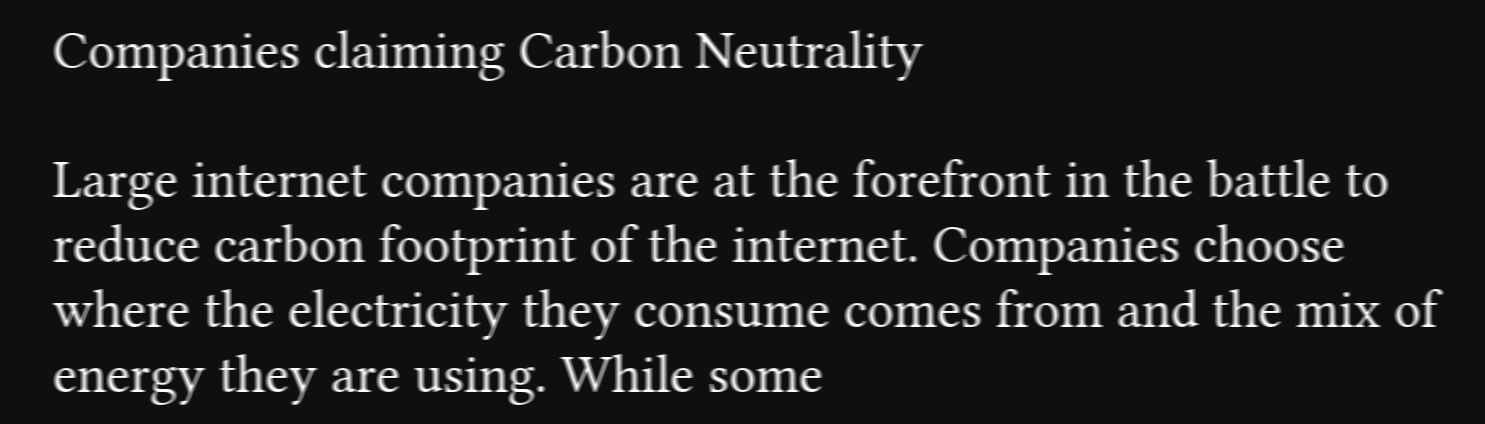Companies claiming Carbon Neutrality

Large internet companies are at the forefront in the battle to reduce carbon footprint of the internet. Companies choose where the electricity they consume comes from and the mix of energy they are using. While some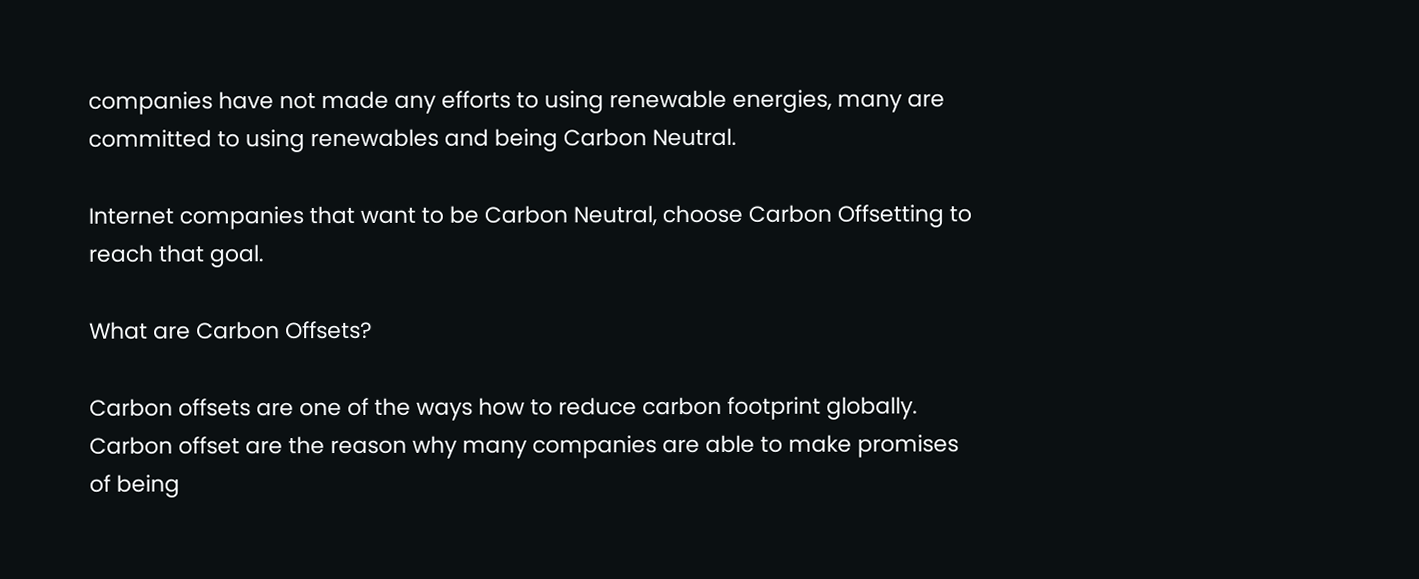companies have not made any efforts to using renewable energies, many are committed to using renewables and being Carbon Neutral.

Internet companies that want to be Carbon Neutral, choose Carbon Offsetting to reach that goal.

What are Carbon Offsets?

Carbon offsets are one of the ways how to reduce carbon footprint globally. Carbon offset are the reason why many companies are able to make promises of being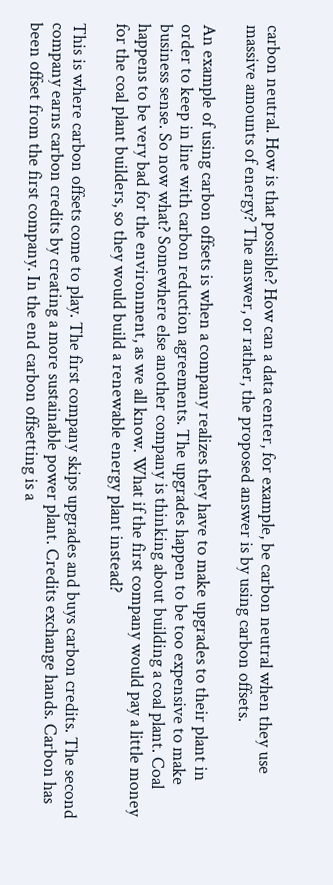carbon neutral. How is that possible? How can a data center, for example, be carbon neutral when they use massive amounts of energy? The answer, or rather, the proposed answer is by using carbon offsets.

An example of using carbon offsets is when a company realizes they have to make upgrades to their plant in order to keep in line with carbon reduction agreements. The upgrades happen to be too expensive to make business sense. So now what? Somewhere else another company is thinking about building a coal plant. Coal happens to be very bad for the environment, as we all know. What if the first company would pay a little money for the coal plant builders, so they would build a renewable energy plant instead?

This is where carbon offsets come to play. The first company skips upgrades and buys carbon credits. The second company earns carbon credits by creating a more sustainable power plant. Credits exchange hands. Carbon has been offset from the first company. In the end carbon offsetting is a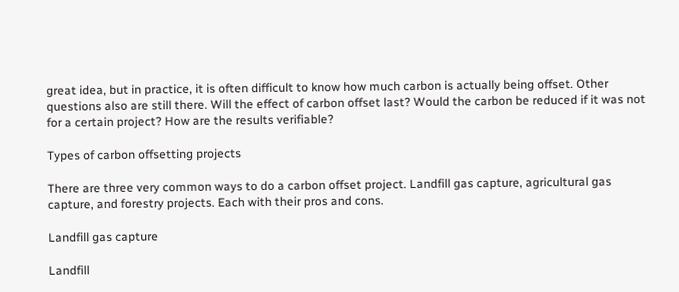great idea, but in practice, it is often difficult to know how much carbon is actually being offset. Other questions also are still there. Will the effect of carbon offset last? Would the carbon be reduced if it was not for a certain project? How are the results verifiable?

Types of carbon offsetting projects

There are three very common ways to do a carbon offset project. Landfill gas capture, agricultural gas capture, and forestry projects. Each with their pros and cons.

Landfill gas capture

Landfill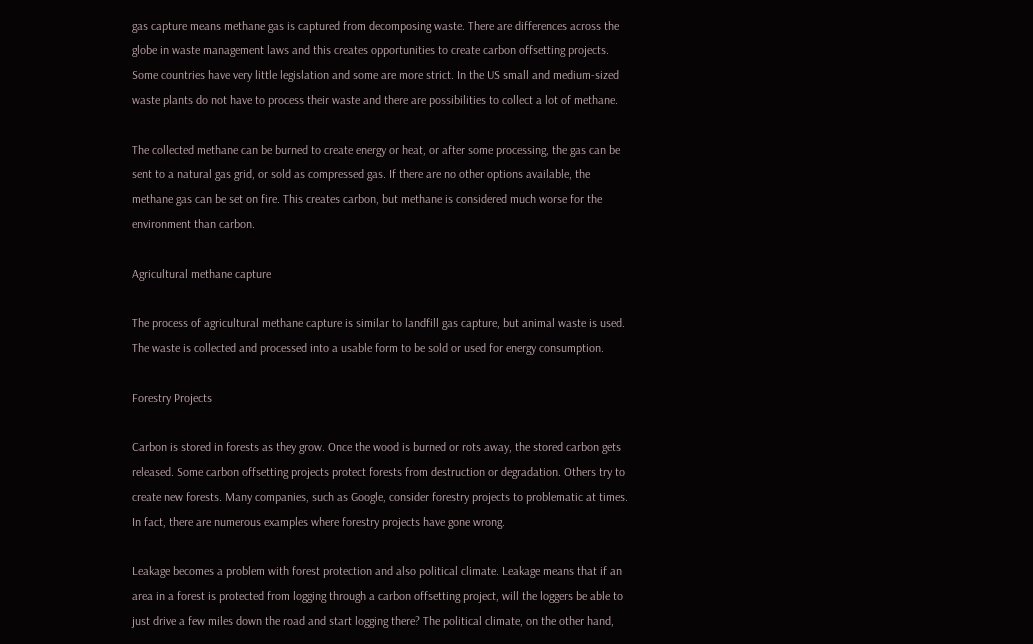gas capture means methane gas is captured from decomposing waste. There are differences across the globe in waste management laws and this creates opportunities to create carbon offsetting projects. Some countries have very little legislation and some are more strict. In the US small and medium-sized waste plants do not have to process their waste and there are possibilities to collect a lot of methane.

The collected methane can be burned to create energy or heat, or after some processing, the gas can be sent to a natural gas grid, or sold as compressed gas. If there are no other options available, the methane gas can be set on fire. This creates carbon, but methane is considered much worse for the environment than carbon.

Agricultural methane capture

The process of agricultural methane capture is similar to landfill gas capture, but animal waste is used. The waste is collected and processed into a usable form to be sold or used for energy consumption.

Forestry Projects

Carbon is stored in forests as they grow. Once the wood is burned or rots away, the stored carbon gets released. Some carbon offsetting projects protect forests from destruction or degradation. Others try to create new forests. Many companies, such as Google, consider forestry projects to problematic at times. In fact, there are numerous examples where forestry projects have gone wrong.

Leakage becomes a problem with forest protection and also political climate. Leakage means that if an area in a forest is protected from logging through a carbon offsetting project, will the loggers be able to just drive a few miles down the road and start logging there? The political climate, on the other hand,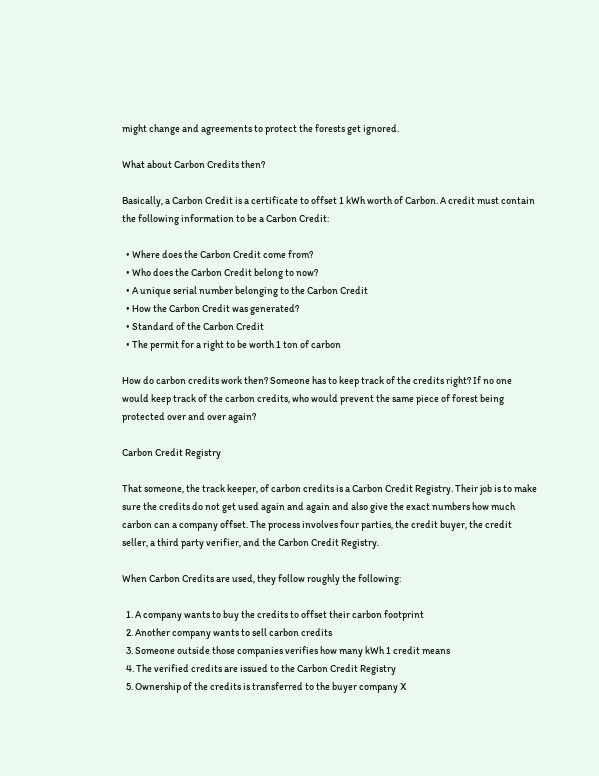might change and agreements to protect the forests get ignored.

What about Carbon Credits then?

Basically, a Carbon Credit is a certificate to offset 1 kWh worth of Carbon. A credit must contain the following information to be a Carbon Credit:

  • Where does the Carbon Credit come from?
  • Who does the Carbon Credit belong to now?
  • A unique serial number belonging to the Carbon Credit
  • How the Carbon Credit was generated?
  • Standard of the Carbon Credit
  • The permit for a right to be worth 1 ton of carbon

How do carbon credits work then? Someone has to keep track of the credits right? If no one would keep track of the carbon credits, who would prevent the same piece of forest being protected over and over again?

Carbon Credit Registry

That someone, the track keeper, of carbon credits is a Carbon Credit Registry. Their job is to make sure the credits do not get used again and again and also give the exact numbers how much carbon can a company offset. The process involves four parties, the credit buyer, the credit seller, a third party verifier, and the Carbon Credit Registry.

When Carbon Credits are used, they follow roughly the following:

  1. A company wants to buy the credits to offset their carbon footprint
  2. Another company wants to sell carbon credits
  3. Someone outside those companies verifies how many kWh 1 credit means
  4. The verified credits are issued to the Carbon Credit Registry
  5. Ownership of the credits is transferred to the buyer company X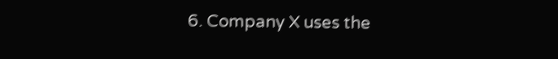6. Company X uses the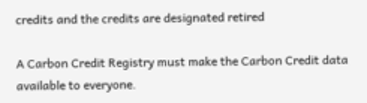credits and the credits are designated retired

A Carbon Credit Registry must make the Carbon Credit data available to everyone.